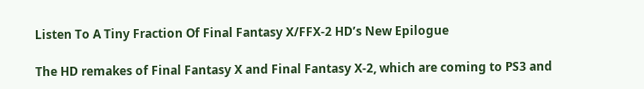Listen To A Tiny Fraction Of Final Fantasy X/FFX-2 HD’s New Epilogue

The HD remakes of Final Fantasy X and Final Fantasy X-2, which are coming to PS3 and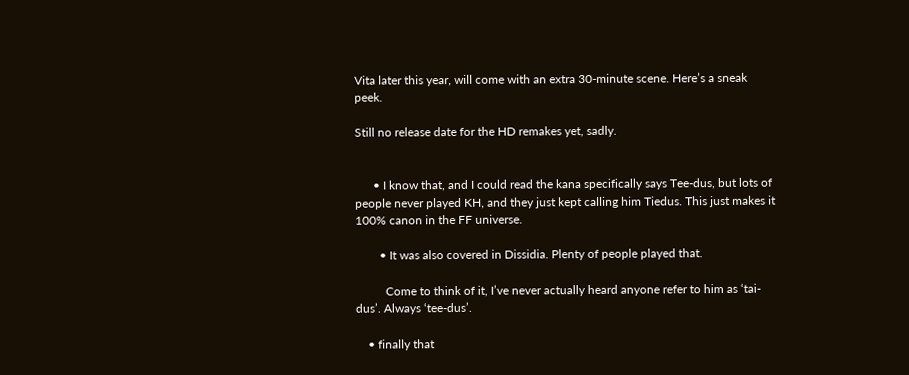Vita later this year, will come with an extra 30-minute scene. Here’s a sneak peek.

Still no release date for the HD remakes yet, sadly.


      • I know that, and I could read the kana specifically says Tee-dus, but lots of people never played KH, and they just kept calling him Tiedus. This just makes it 100% canon in the FF universe.

        • It was also covered in Dissidia. Plenty of people played that.

          Come to think of it, I’ve never actually heard anyone refer to him as ‘tai-dus’. Always ‘tee-dus’.

    • finally that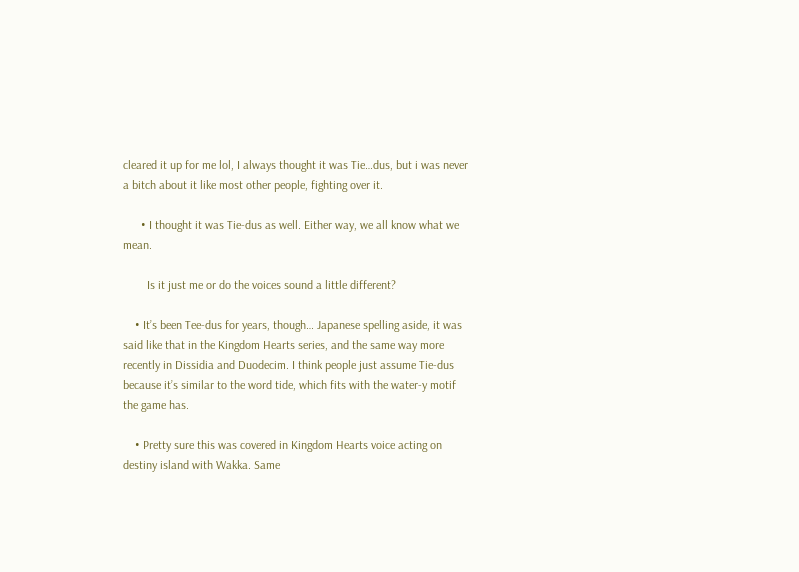cleared it up for me lol, I always thought it was Tie…dus, but i was never a bitch about it like most other people, fighting over it.

      • I thought it was Tie-dus as well. Either way, we all know what we mean.

        Is it just me or do the voices sound a little different?

    • It’s been Tee-dus for years, though… Japanese spelling aside, it was said like that in the Kingdom Hearts series, and the same way more recently in Dissidia and Duodecim. I think people just assume Tie-dus because it’s similar to the word tide, which fits with the water-y motif the game has.

    • Pretty sure this was covered in Kingdom Hearts voice acting on destiny island with Wakka. Same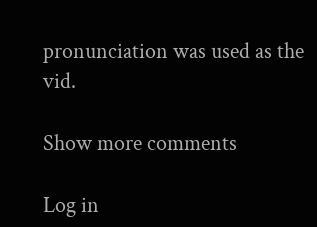pronunciation was used as the vid.

Show more comments

Log in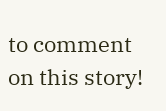to comment on this story!